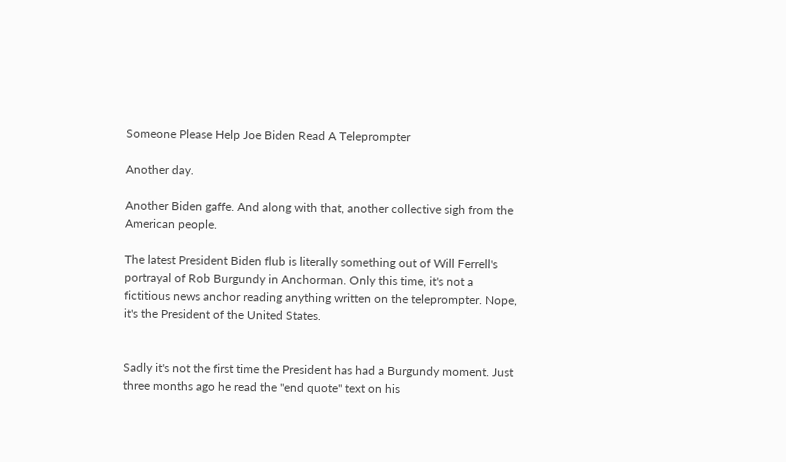Someone Please Help Joe Biden Read A Teleprompter

Another day.

Another Biden gaffe. And along with that, another collective sigh from the American people.

The latest President Biden flub is literally something out of Will Ferrell's portrayal of Rob Burgundy in Anchorman. Only this time, it's not a fictitious news anchor reading anything written on the teleprompter. Nope, it's the President of the United States.


Sadly it's not the first time the President has had a Burgundy moment. Just three months ago he read the "end quote" text on his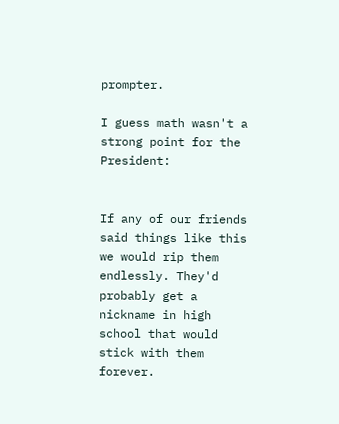prompter.

I guess math wasn't a strong point for the President:


If any of our friends said things like this we would rip them endlessly. They'd probably get a nickname in high school that would stick with them forever.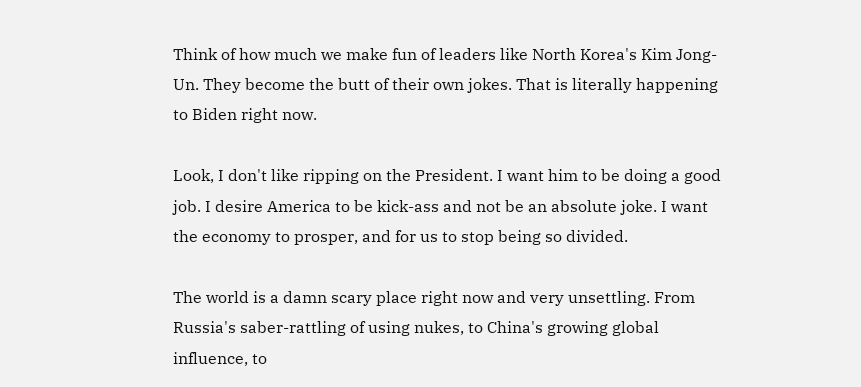Think of how much we make fun of leaders like North Korea's Kim Jong-Un. They become the butt of their own jokes. That is literally happening to Biden right now.

Look, I don't like ripping on the President. I want him to be doing a good job. I desire America to be kick-ass and not be an absolute joke. I want the economy to prosper, and for us to stop being so divided.

The world is a damn scary place right now and very unsettling. From Russia's saber-rattling of using nukes, to China's growing global influence, to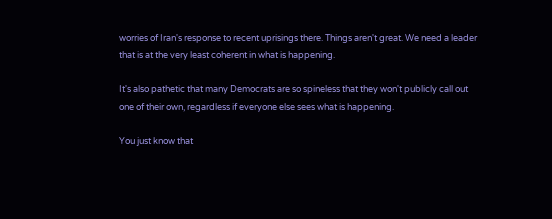worries of Iran's response to recent uprisings there. Things aren't great. We need a leader that is at the very least coherent in what is happening.

It's also pathetic that many Democrats are so spineless that they won't publicly call out one of their own, regardless if everyone else sees what is happening.

You just know that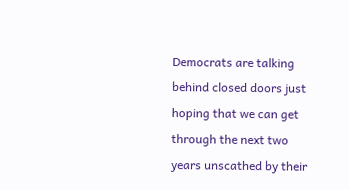Democrats are talking behind closed doors just hoping that we can get through the next two years unscathed by their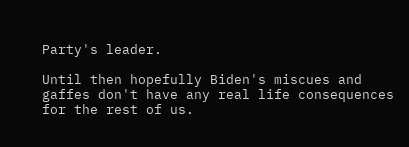Party's leader.

Until then hopefully Biden's miscues and gaffes don't have any real life consequences for the rest of us.